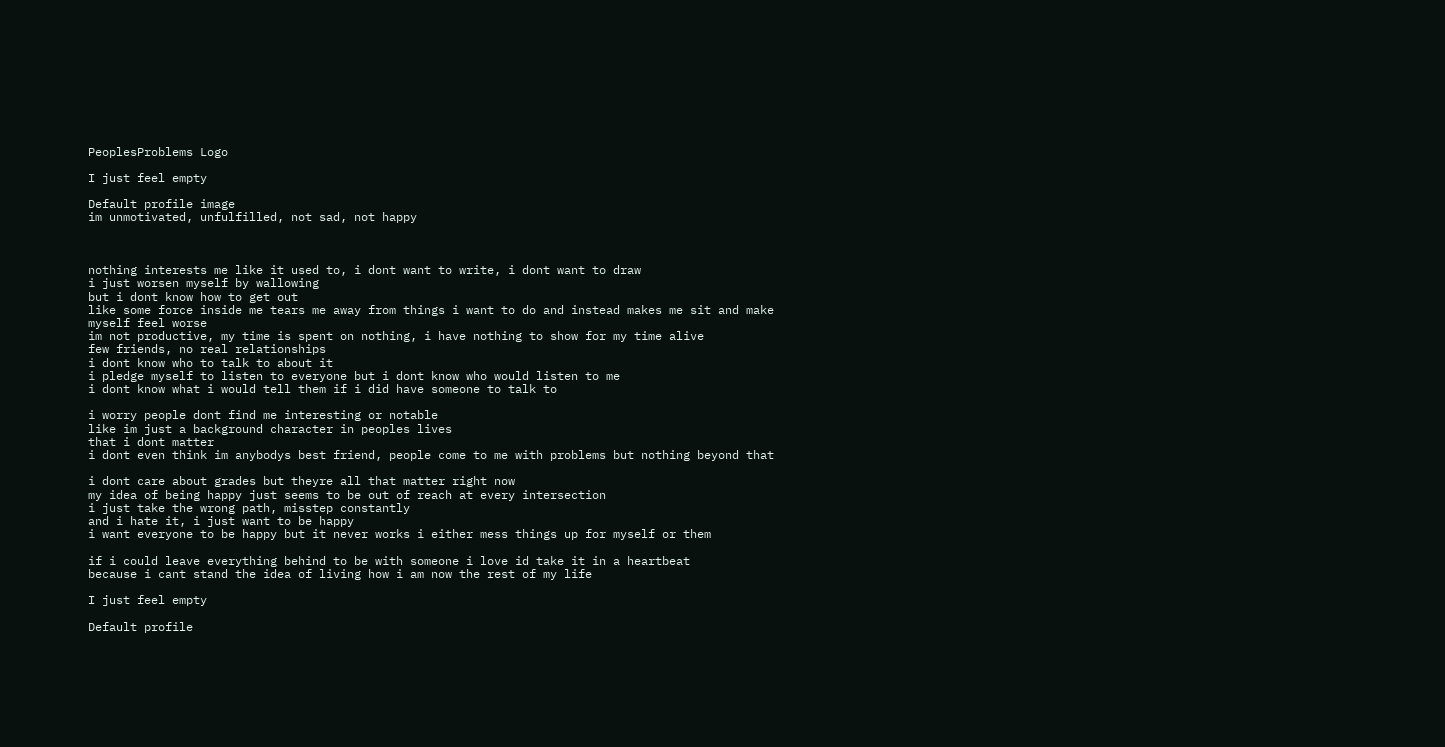PeoplesProblems Logo

I just feel empty

Default profile image
im unmotivated, unfulfilled, not sad, not happy



nothing interests me like it used to, i dont want to write, i dont want to draw
i just worsen myself by wallowing
but i dont know how to get out
like some force inside me tears me away from things i want to do and instead makes me sit and make myself feel worse
im not productive, my time is spent on nothing, i have nothing to show for my time alive
few friends, no real relationships
i dont know who to talk to about it
i pledge myself to listen to everyone but i dont know who would listen to me
i dont know what i would tell them if i did have someone to talk to

i worry people dont find me interesting or notable
like im just a background character in peoples lives
that i dont matter
i dont even think im anybodys best friend, people come to me with problems but nothing beyond that

i dont care about grades but theyre all that matter right now
my idea of being happy just seems to be out of reach at every intersection
i just take the wrong path, misstep constantly
and i hate it, i just want to be happy
i want everyone to be happy but it never works i either mess things up for myself or them

if i could leave everything behind to be with someone i love id take it in a heartbeat
because i cant stand the idea of living how i am now the rest of my life

I just feel empty

Default profile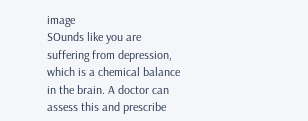image
SOunds like you are suffering from depression, which is a chemical balance in the brain. A doctor can assess this and prescribe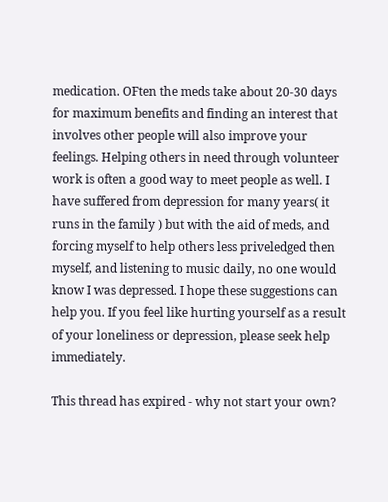medication. OFten the meds take about 20-30 days for maximum benefits and finding an interest that involves other people will also improve your feelings. Helping others in need through volunteer work is often a good way to meet people as well. I have suffered from depression for many years( it runs in the family ) but with the aid of meds, and forcing myself to help others less priveledged then myself, and listening to music daily, no one would know I was depressed. I hope these suggestions can help you. If you feel like hurting yourself as a result of your loneliness or depression, please seek help immediately.

This thread has expired - why not start your own?